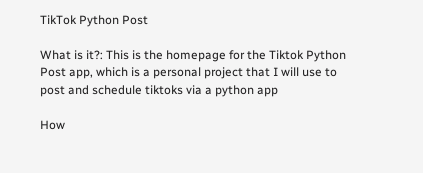TikTok Python Post

What is it?: This is the homepage for the Tiktok Python Post app, which is a personal project that I will use to post and schedule tiktoks via a python app

How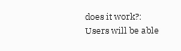does it work?: Users will be able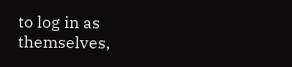to log in as themselves,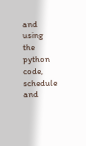and using the python code, schedule and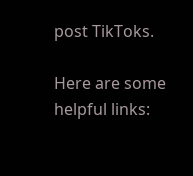post TikToks.

Here are some helpful links: